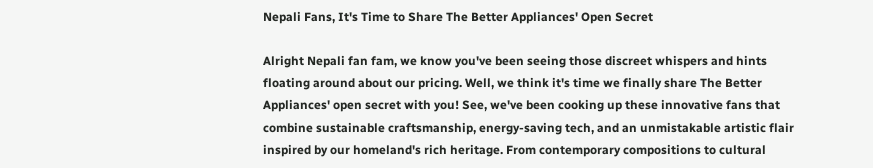Nepali Fans, It's Time to Share The Better Appliances' Open Secret

Alright Nepali fan fam, we know you've been seeing those discreet whispers and hints floating around about our pricing. Well, we think it's time we finally share The Better Appliances' open secret with you! See, we've been cooking up these innovative fans that combine sustainable craftsmanship, energy-saving tech, and an unmistakable artistic flair inspired by our homeland's rich heritage. From contemporary compositions to cultural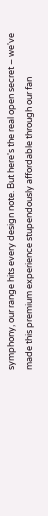symphony, our range hits every design note. But here's the real open secret – we've made this premium experience stupendously affordable through our fan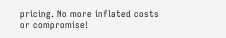pricing. No more inflated costs or compromise!